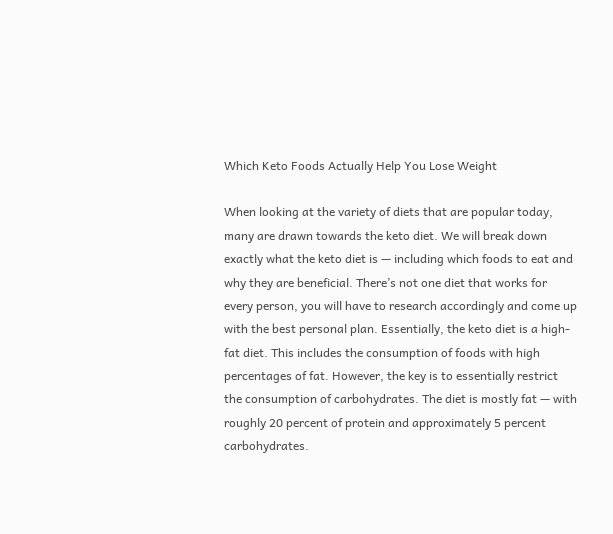Which Keto Foods Actually Help You Lose Weight

When looking at the variety of diets that are popular today, many are drawn towards the keto diet. We will break down exactly what the keto diet is — including which foods to eat and why they are beneficial. There’s not one diet that works for every person, you will have to research accordingly and come up with the best personal plan. Essentially, the keto diet is a high-fat diet. This includes the consumption of foods with high percentages of fat. However, the key is to essentially restrict the consumption of carbohydrates. The diet is mostly fat — with roughly 20 percent of protein and approximately 5 percent carbohydrates.